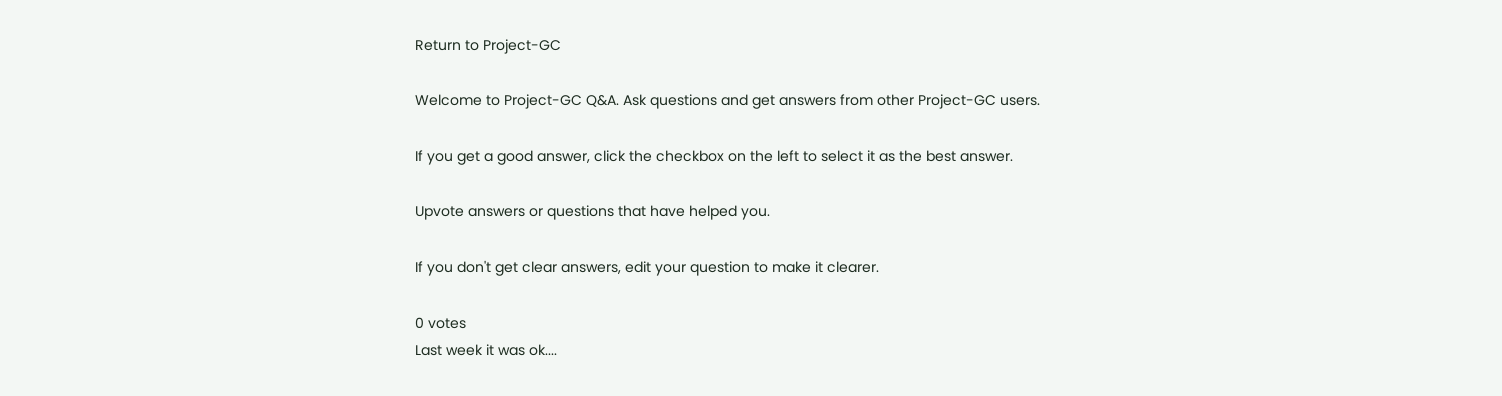Return to Project-GC

Welcome to Project-GC Q&A. Ask questions and get answers from other Project-GC users.

If you get a good answer, click the checkbox on the left to select it as the best answer.

Upvote answers or questions that have helped you.

If you don't get clear answers, edit your question to make it clearer.

0 votes
Last week it was ok....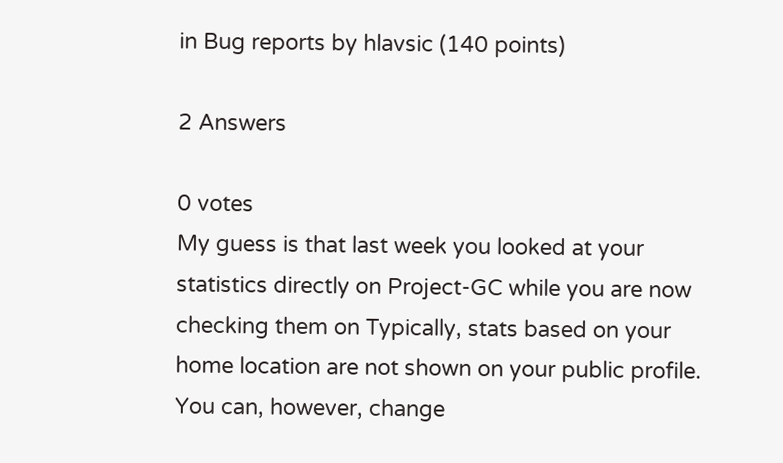in Bug reports by hlavsic (140 points)

2 Answers

0 votes
My guess is that last week you looked at your statistics directly on Project-GC while you are now checking them on Typically, stats based on your home location are not shown on your public profile. You can, however, change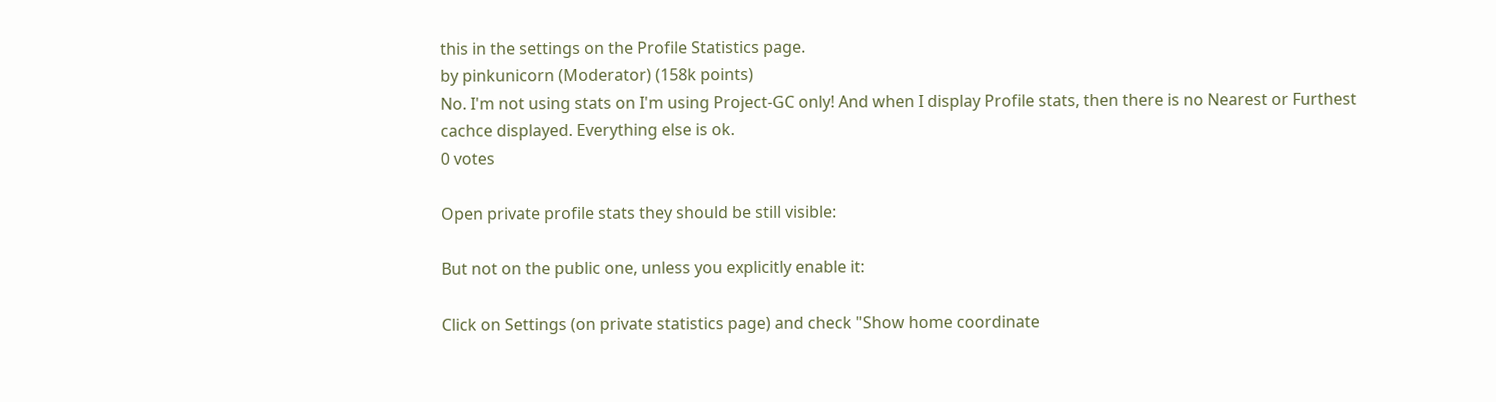this in the settings on the Profile Statistics page.
by pinkunicorn (Moderator) (158k points)
No. I'm not using stats on I'm using Project-GC only! And when I display Profile stats, then there is no Nearest or Furthest cachce displayed. Everything else is ok.
0 votes

Open private profile stats they should be still visible:

But not on the public one, unless you explicitly enable it:

Click on Settings (on private statistics page) and check "Show home coordinate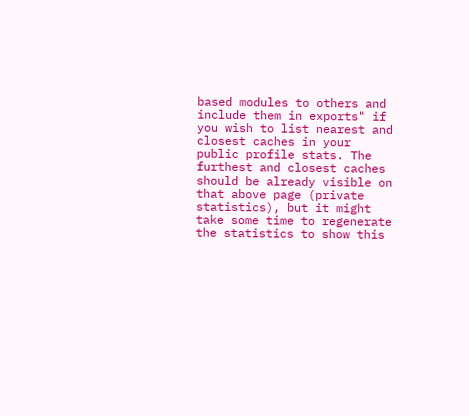based modules to others and include them in exports" if you wish to list nearest and closest caches in your public profile stats. The furthest and closest caches should be already visible on that above page (private statistics), but it might take some time to regenerate the statistics to show this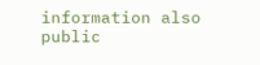information also public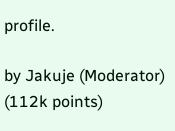profile.

by Jakuje (Moderator) (112k points)